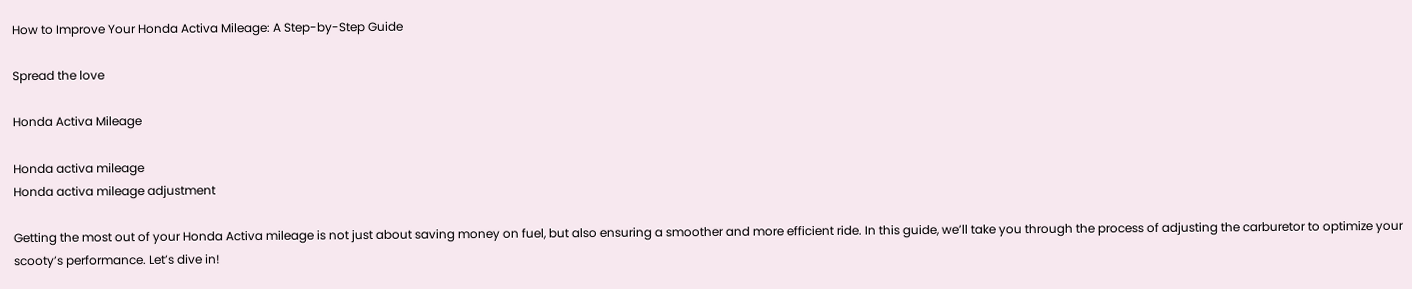How to Improve Your Honda Activa Mileage: A Step-by-Step Guide

Spread the love

Honda Activa Mileage

Honda activa mileage
Honda activa mileage adjustment

Getting the most out of your Honda Activa mileage is not just about saving money on fuel, but also ensuring a smoother and more efficient ride. In this guide, we’ll take you through the process of adjusting the carburetor to optimize your scooty’s performance. Let’s dive in!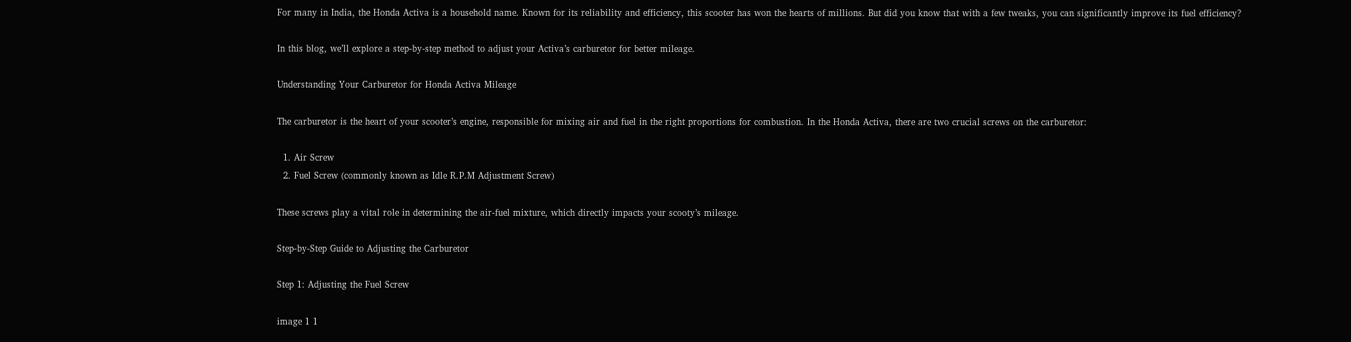For many in India, the Honda Activa is a household name. Known for its reliability and efficiency, this scooter has won the hearts of millions. But did you know that with a few tweaks, you can significantly improve its fuel efficiency?

In this blog, we’ll explore a step-by-step method to adjust your Activa’s carburetor for better mileage.

Understanding Your Carburetor for Honda Activa Mileage

The carburetor is the heart of your scooter’s engine, responsible for mixing air and fuel in the right proportions for combustion. In the Honda Activa, there are two crucial screws on the carburetor:

  1. Air Screw
  2. Fuel Screw (commonly known as Idle R.P.M Adjustment Screw)

These screws play a vital role in determining the air-fuel mixture, which directly impacts your scooty’s mileage.

Step-by-Step Guide to Adjusting the Carburetor

Step 1: Adjusting the Fuel Screw

image 1 1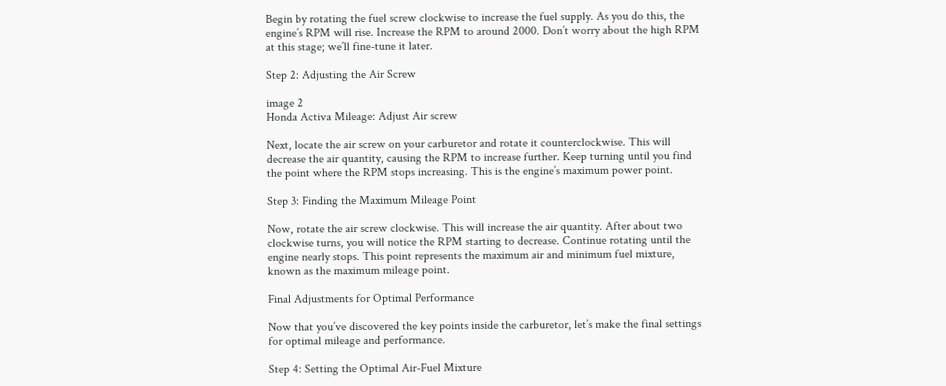Begin by rotating the fuel screw clockwise to increase the fuel supply. As you do this, the engine’s RPM will rise. Increase the RPM to around 2000. Don’t worry about the high RPM at this stage; we’ll fine-tune it later.

Step 2: Adjusting the Air Screw

image 2
Honda Activa Mileage: Adjust Air screw

Next, locate the air screw on your carburetor and rotate it counterclockwise. This will decrease the air quantity, causing the RPM to increase further. Keep turning until you find the point where the RPM stops increasing. This is the engine’s maximum power point.

Step 3: Finding the Maximum Mileage Point

Now, rotate the air screw clockwise. This will increase the air quantity. After about two clockwise turns, you will notice the RPM starting to decrease. Continue rotating until the engine nearly stops. This point represents the maximum air and minimum fuel mixture, known as the maximum mileage point.

Final Adjustments for Optimal Performance

Now that you’ve discovered the key points inside the carburetor, let’s make the final settings for optimal mileage and performance.

Step 4: Setting the Optimal Air-Fuel Mixture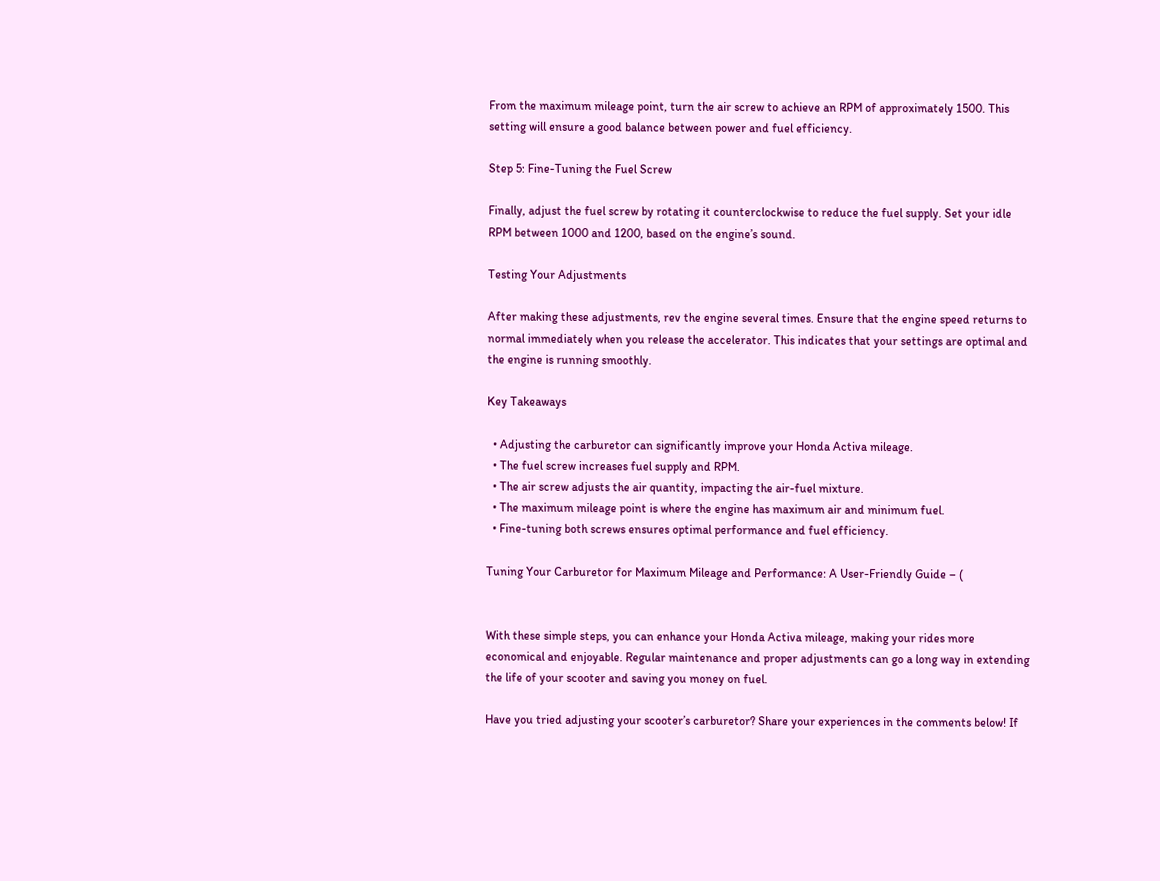From the maximum mileage point, turn the air screw to achieve an RPM of approximately 1500. This setting will ensure a good balance between power and fuel efficiency.

Step 5: Fine-Tuning the Fuel Screw

Finally, adjust the fuel screw by rotating it counterclockwise to reduce the fuel supply. Set your idle RPM between 1000 and 1200, based on the engine’s sound.

Testing Your Adjustments

After making these adjustments, rev the engine several times. Ensure that the engine speed returns to normal immediately when you release the accelerator. This indicates that your settings are optimal and the engine is running smoothly.

Key Takeaways

  • Adjusting the carburetor can significantly improve your Honda Activa mileage.
  • The fuel screw increases fuel supply and RPM.
  • The air screw adjusts the air quantity, impacting the air-fuel mixture.
  • The maximum mileage point is where the engine has maximum air and minimum fuel.
  • Fine-tuning both screws ensures optimal performance and fuel efficiency.

Tuning Your Carburetor for Maximum Mileage and Performance: A User-Friendly Guide – (


With these simple steps, you can enhance your Honda Activa mileage, making your rides more economical and enjoyable. Regular maintenance and proper adjustments can go a long way in extending the life of your scooter and saving you money on fuel.

Have you tried adjusting your scooter’s carburetor? Share your experiences in the comments below! If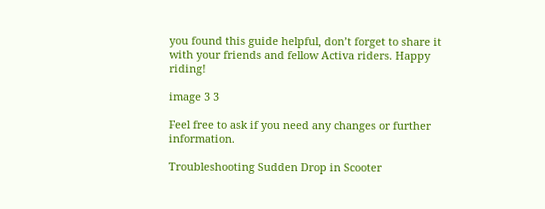you found this guide helpful, don’t forget to share it with your friends and fellow Activa riders. Happy riding!

image 3 3

Feel free to ask if you need any changes or further information.

Troubleshooting Sudden Drop in Scooter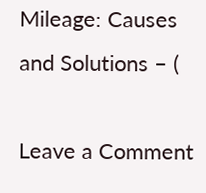Mileage: Causes and Solutions – (

Leave a Comment